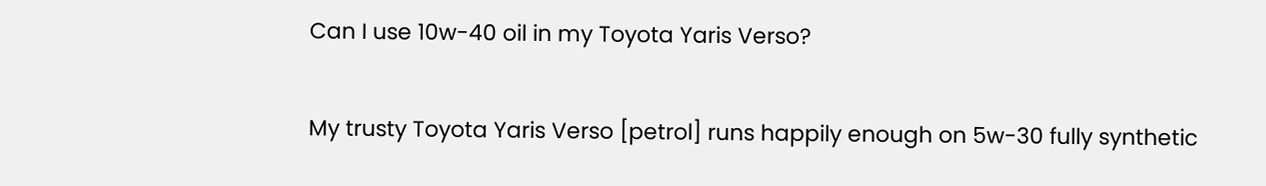Can I use 10w-40 oil in my Toyota Yaris Verso?

My trusty Toyota Yaris Verso [petrol] runs happily enough on 5w-30 fully synthetic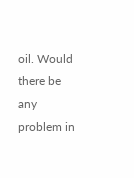oil. Would there be any problem in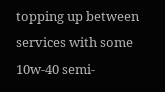topping up between services with some 10w-40 semi-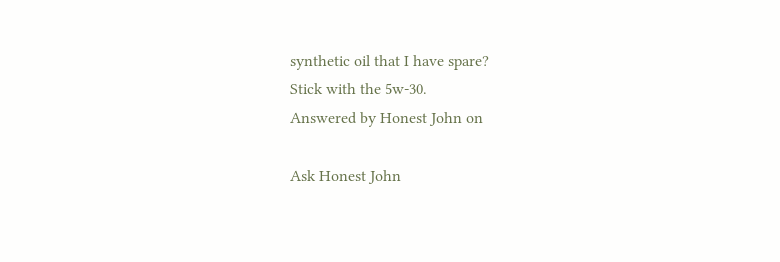synthetic oil that I have spare?
Stick with the 5w-30.
Answered by Honest John on

Ask Honest John